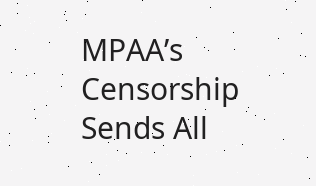MPAA’s Censorship Sends All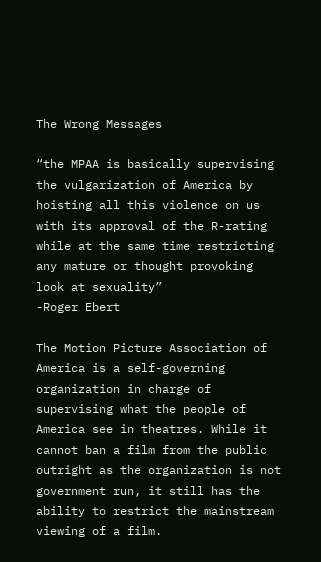The Wrong Messages

“the MPAA is basically supervising the vulgarization of America by hoisting all this violence on us with its approval of the R-rating while at the same time restricting any mature or thought provoking look at sexuality”
-Roger Ebert

The Motion Picture Association of America is a self-governing organization in charge of supervising what the people of America see in theatres. While it cannot ban a film from the public outright as the organization is not government run, it still has the ability to restrict the mainstream viewing of a film.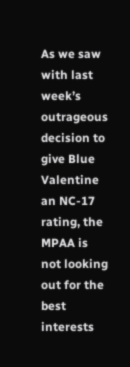As we saw with last week’s outrageous decision to give Blue Valentine an NC-17 rating, the MPAA is not looking out for the best interests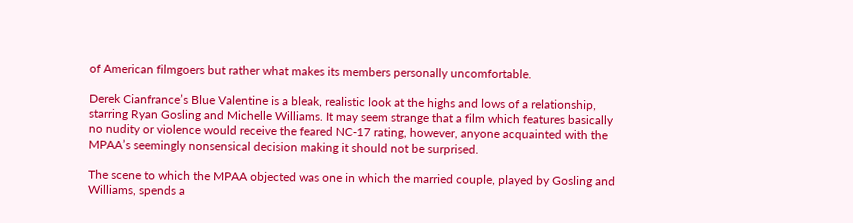of American filmgoers but rather what makes its members personally uncomfortable.

Derek Cianfrance’s Blue Valentine is a bleak, realistic look at the highs and lows of a relationship, starring Ryan Gosling and Michelle Williams. It may seem strange that a film which features basically no nudity or violence would receive the feared NC-17 rating, however, anyone acquainted with the MPAA’s seemingly nonsensical decision making it should not be surprised.

The scene to which the MPAA objected was one in which the married couple, played by Gosling and Williams, spends a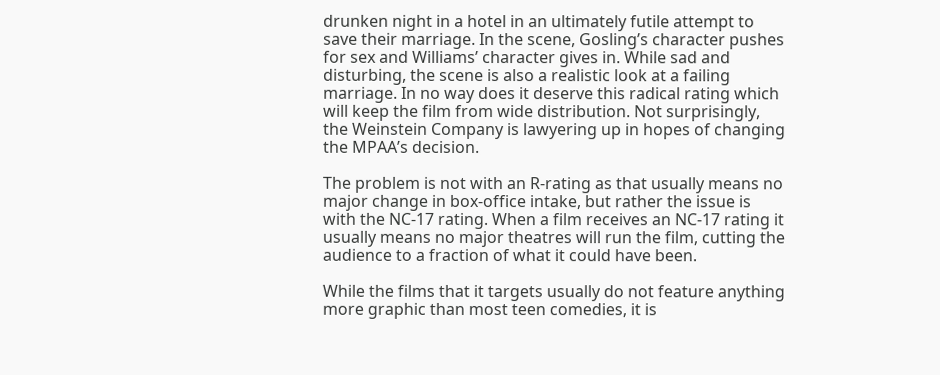drunken night in a hotel in an ultimately futile attempt to save their marriage. In the scene, Gosling’s character pushes for sex and Williams’ character gives in. While sad and disturbing, the scene is also a realistic look at a failing marriage. In no way does it deserve this radical rating which will keep the film from wide distribution. Not surprisingly, the Weinstein Company is lawyering up in hopes of changing the MPAA’s decision.

The problem is not with an R-rating as that usually means no major change in box-office intake, but rather the issue is with the NC-17 rating. When a film receives an NC-17 rating it usually means no major theatres will run the film, cutting the audience to a fraction of what it could have been.

While the films that it targets usually do not feature anything more graphic than most teen comedies, it is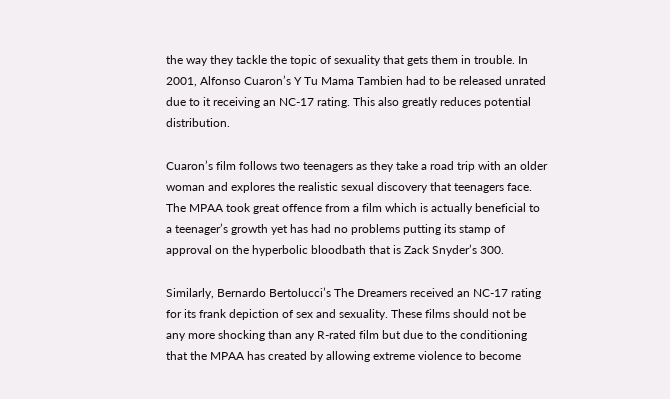the way they tackle the topic of sexuality that gets them in trouble. In 2001, Alfonso Cuaron’s Y Tu Mama Tambien had to be released unrated due to it receiving an NC-17 rating. This also greatly reduces potential distribution.

Cuaron’s film follows two teenagers as they take a road trip with an older woman and explores the realistic sexual discovery that teenagers face. The MPAA took great offence from a film which is actually beneficial to a teenager’s growth yet has had no problems putting its stamp of approval on the hyperbolic bloodbath that is Zack Snyder’s 300.

Similarly, Bernardo Bertolucci’s The Dreamers received an NC-17 rating for its frank depiction of sex and sexuality. These films should not be any more shocking than any R-rated film but due to the conditioning that the MPAA has created by allowing extreme violence to become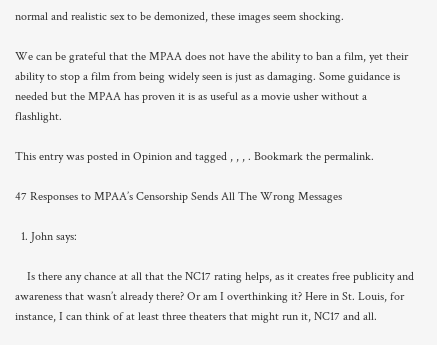normal and realistic sex to be demonized, these images seem shocking.

We can be grateful that the MPAA does not have the ability to ban a film, yet their ability to stop a film from being widely seen is just as damaging. Some guidance is needed but the MPAA has proven it is as useful as a movie usher without a flashlight.

This entry was posted in Opinion and tagged , , , . Bookmark the permalink.

47 Responses to MPAA’s Censorship Sends All The Wrong Messages

  1. John says:

    Is there any chance at all that the NC17 rating helps, as it creates free publicity and awareness that wasn’t already there? Or am I overthinking it? Here in St. Louis, for instance, I can think of at least three theaters that might run it, NC17 and all.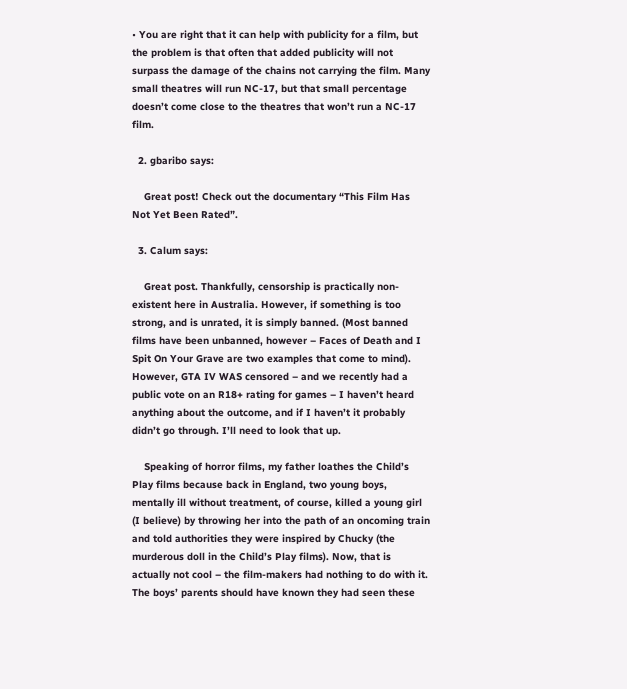• You are right that it can help with publicity for a film, but the problem is that often that added publicity will not surpass the damage of the chains not carrying the film. Many small theatres will run NC-17, but that small percentage doesn’t come close to the theatres that won’t run a NC-17 film.

  2. gbaribo says:

    Great post! Check out the documentary “This Film Has Not Yet Been Rated”.

  3. Calum says:

    Great post. Thankfully, censorship is practically non-existent here in Australia. However, if something is too strong, and is unrated, it is simply banned. (Most banned films have been unbanned, however – Faces of Death and I Spit On Your Grave are two examples that come to mind). However, GTA IV WAS censored – and we recently had a public vote on an R18+ rating for games – I haven’t heard anything about the outcome, and if I haven’t it probably didn’t go through. I’ll need to look that up.

    Speaking of horror films, my father loathes the Child’s Play films because back in England, two young boys, mentally ill without treatment, of course, killed a young girl (I believe) by throwing her into the path of an oncoming train and told authorities they were inspired by Chucky (the murderous doll in the Child’s Play films). Now, that is actually not cool – the film-makers had nothing to do with it. The boys’ parents should have known they had seen these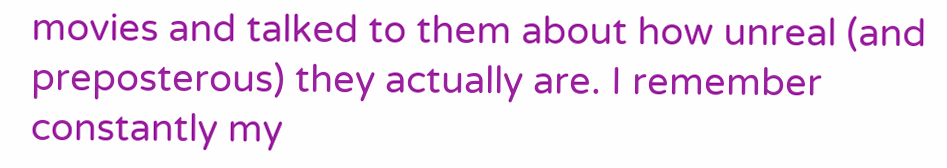movies and talked to them about how unreal (and preposterous) they actually are. I remember constantly my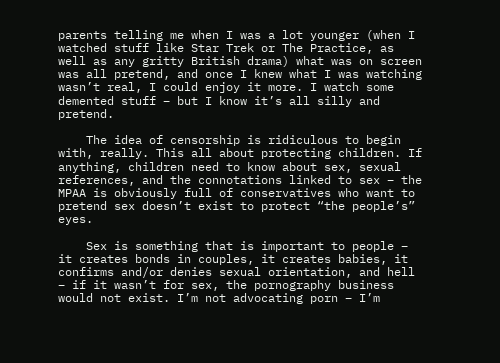parents telling me when I was a lot younger (when I watched stuff like Star Trek or The Practice, as well as any gritty British drama) what was on screen was all pretend, and once I knew what I was watching wasn’t real, I could enjoy it more. I watch some demented stuff – but I know it’s all silly and pretend.

    The idea of censorship is ridiculous to begin with, really. This all about protecting children. If anything, children need to know about sex, sexual references, and the connotations linked to sex – the MPAA is obviously full of conservatives who want to pretend sex doesn’t exist to protect “the people’s” eyes.

    Sex is something that is important to people – it creates bonds in couples, it creates babies, it confirms and/or denies sexual orientation, and hell – if it wasn’t for sex, the pornography business would not exist. I’m not advocating porn – I’m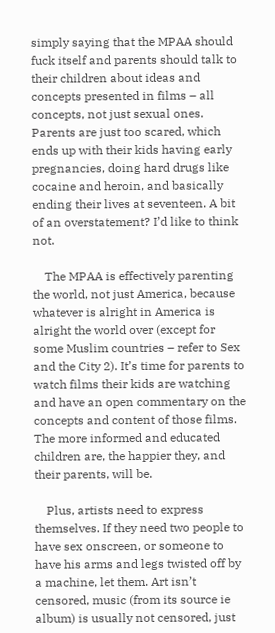simply saying that the MPAA should fuck itself and parents should talk to their children about ideas and concepts presented in films – all concepts, not just sexual ones. Parents are just too scared, which ends up with their kids having early pregnancies, doing hard drugs like cocaine and heroin, and basically ending their lives at seventeen. A bit of an overstatement? I’d like to think not.

    The MPAA is effectively parenting the world, not just America, because whatever is alright in America is alright the world over (except for some Muslim countries – refer to Sex and the City 2). It’s time for parents to watch films their kids are watching and have an open commentary on the concepts and content of those films. The more informed and educated children are, the happier they, and their parents, will be.

    Plus, artists need to express themselves. If they need two people to have sex onscreen, or someone to have his arms and legs twisted off by a machine, let them. Art isn’t censored, music (from its source ie album) is usually not censored, just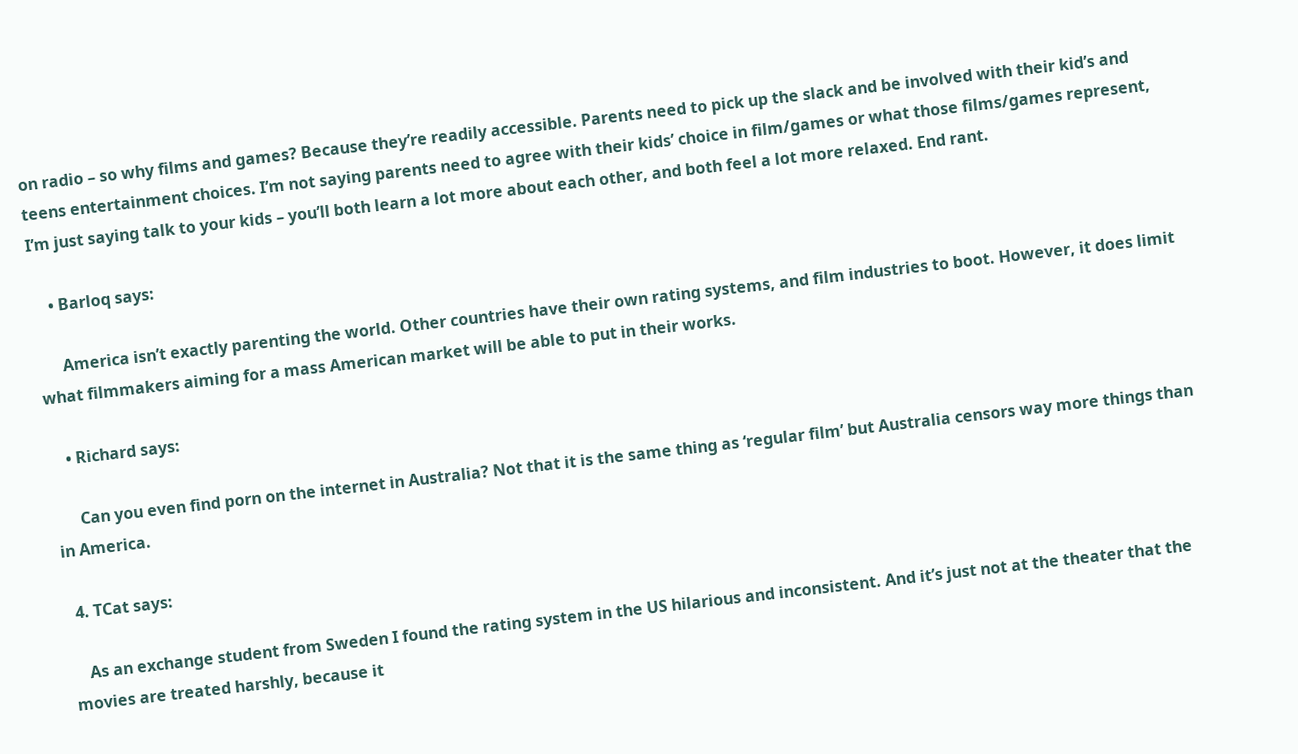on radio – so why films and games? Because they’re readily accessible. Parents need to pick up the slack and be involved with their kid’s and teens entertainment choices. I’m not saying parents need to agree with their kids’ choice in film/games or what those films/games represent, I’m just saying talk to your kids – you’ll both learn a lot more about each other, and both feel a lot more relaxed. End rant.

    • Barloq says:

      America isn’t exactly parenting the world. Other countries have their own rating systems, and film industries to boot. However, it does limit what filmmakers aiming for a mass American market will be able to put in their works.

    • Richard says:

      Can you even find porn on the internet in Australia? Not that it is the same thing as ‘regular film’ but Australia censors way more things than in America.

  4. TCat says:

    As an exchange student from Sweden I found the rating system in the US hilarious and inconsistent. And it’s just not at the theater that the movies are treated harshly, because it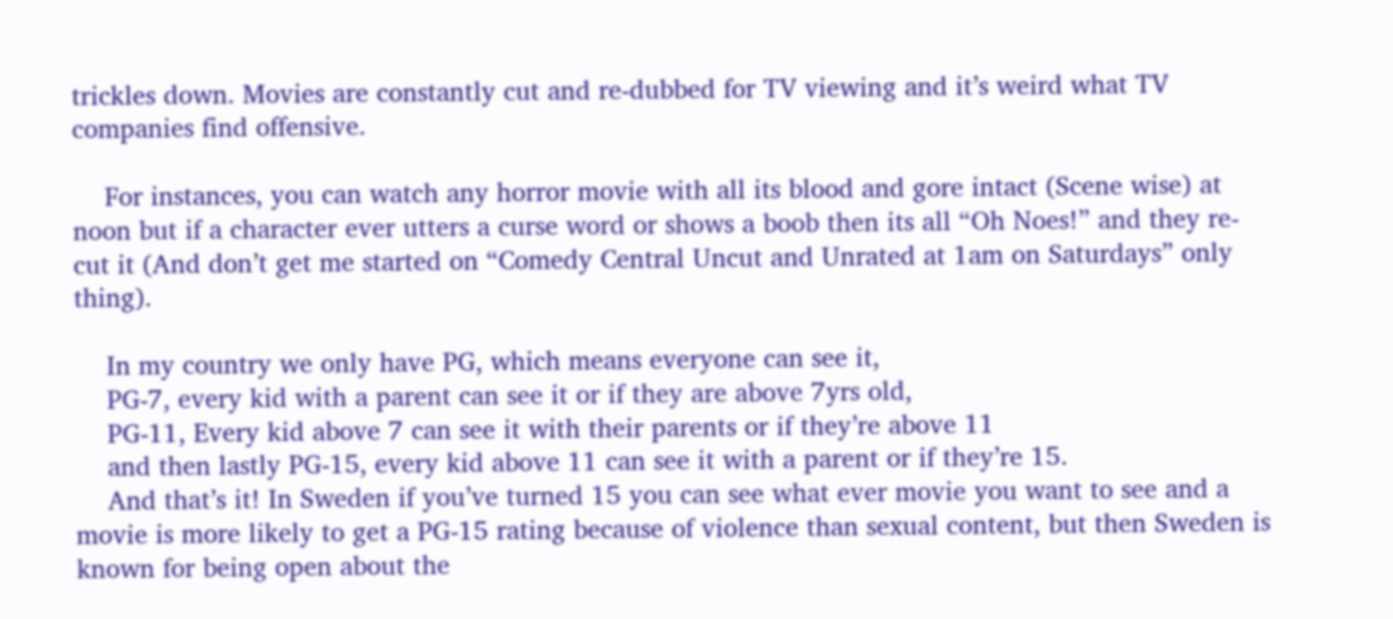trickles down. Movies are constantly cut and re-dubbed for TV viewing and it’s weird what TV companies find offensive.

    For instances, you can watch any horror movie with all its blood and gore intact (Scene wise) at noon but if a character ever utters a curse word or shows a boob then its all “Oh Noes!” and they re-cut it (And don’t get me started on “Comedy Central Uncut and Unrated at 1am on Saturdays” only thing).

    In my country we only have PG, which means everyone can see it,
    PG-7, every kid with a parent can see it or if they are above 7yrs old,
    PG-11, Every kid above 7 can see it with their parents or if they’re above 11
    and then lastly PG-15, every kid above 11 can see it with a parent or if they’re 15.
    And that’s it! In Sweden if you’ve turned 15 you can see what ever movie you want to see and a movie is more likely to get a PG-15 rating because of violence than sexual content, but then Sweden is known for being open about the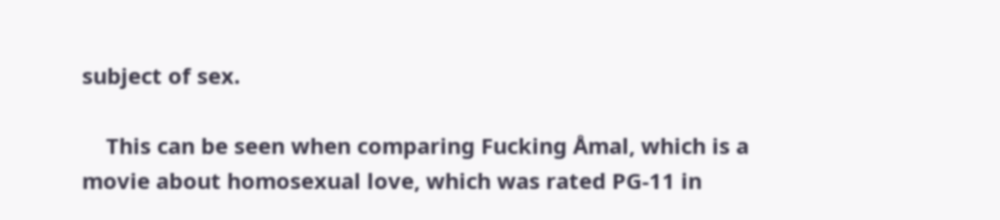subject of sex.

    This can be seen when comparing Fucking Åmal, which is a movie about homosexual love, which was rated PG-11 in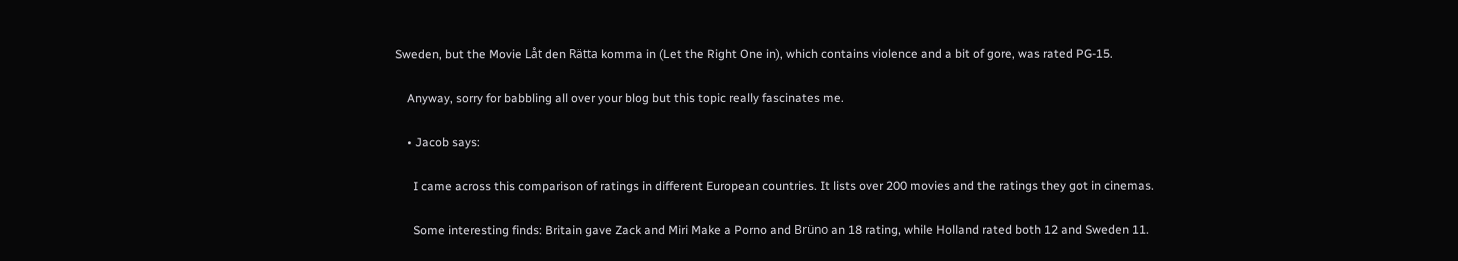Sweden, but the Movie Låt den Rätta komma in (Let the Right One in), which contains violence and a bit of gore, was rated PG-15.

    Anyway, sorry for babbling all over your blog but this topic really fascinates me.

    • Jacob says:

      I came across this comparison of ratings in different European countries. It lists over 200 movies and the ratings they got in cinemas.

      Some interesting finds: Britain gave Zack and Miri Make a Porno and Brüno an 18 rating, while Holland rated both 12 and Sweden 11.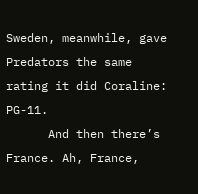Sweden, meanwhile, gave Predators the same rating it did Coraline: PG-11.
      And then there’s France. Ah, France,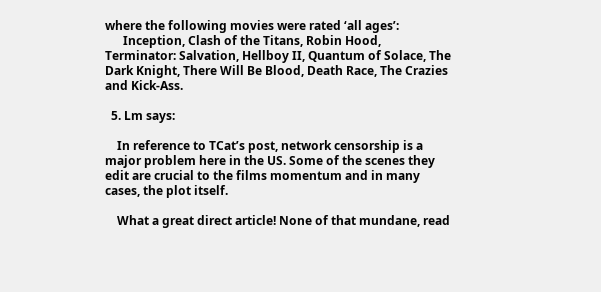where the following movies were rated ‘all ages’:
      Inception, Clash of the Titans, Robin Hood, Terminator: Salvation, Hellboy II, Quantum of Solace, The Dark Knight, There Will Be Blood, Death Race, The Crazies and Kick-Ass.

  5. Lm says:

    In reference to TCat’s post, network censorship is a major problem here in the US. Some of the scenes they edit are crucial to the films momentum and in many cases, the plot itself.

    What a great direct article! None of that mundane, read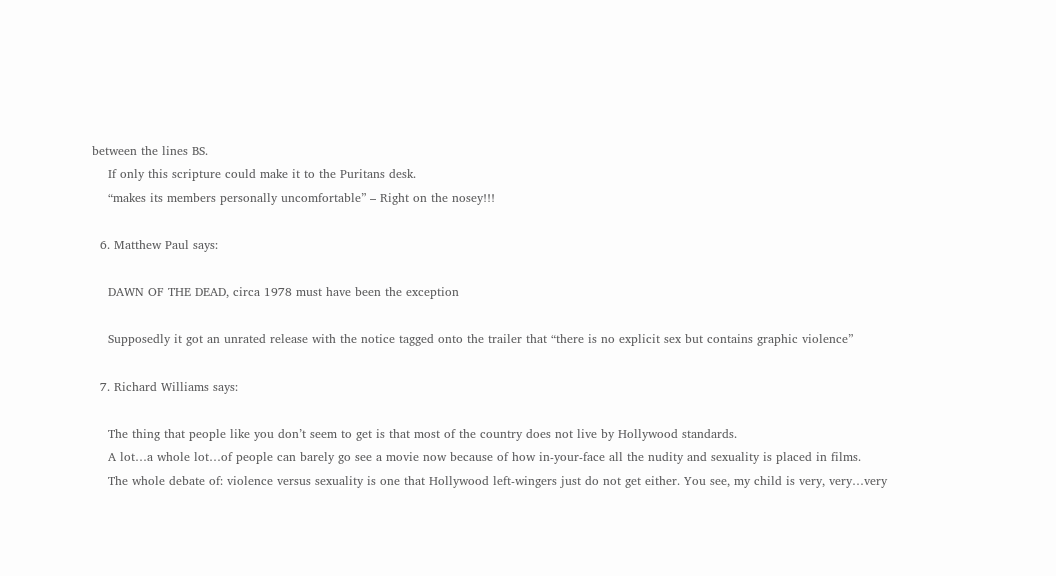between the lines BS.
    If only this scripture could make it to the Puritans desk.
    “makes its members personally uncomfortable” – Right on the nosey!!!

  6. Matthew Paul says:

    DAWN OF THE DEAD, circa 1978 must have been the exception

    Supposedly it got an unrated release with the notice tagged onto the trailer that “there is no explicit sex but contains graphic violence”

  7. Richard Williams says:

    The thing that people like you don’t seem to get is that most of the country does not live by Hollywood standards.
    A lot…a whole lot…of people can barely go see a movie now because of how in-your-face all the nudity and sexuality is placed in films.
    The whole debate of: violence versus sexuality is one that Hollywood left-wingers just do not get either. You see, my child is very, very…very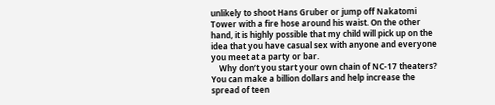unlikely to shoot Hans Gruber or jump off Nakatomi Tower with a fire hose around his waist. On the other hand, it is highly possible that my child will pick up on the idea that you have casual sex with anyone and everyone you meet at a party or bar.
    Why don’t you start your own chain of NC-17 theaters? You can make a billion dollars and help increase the spread of teen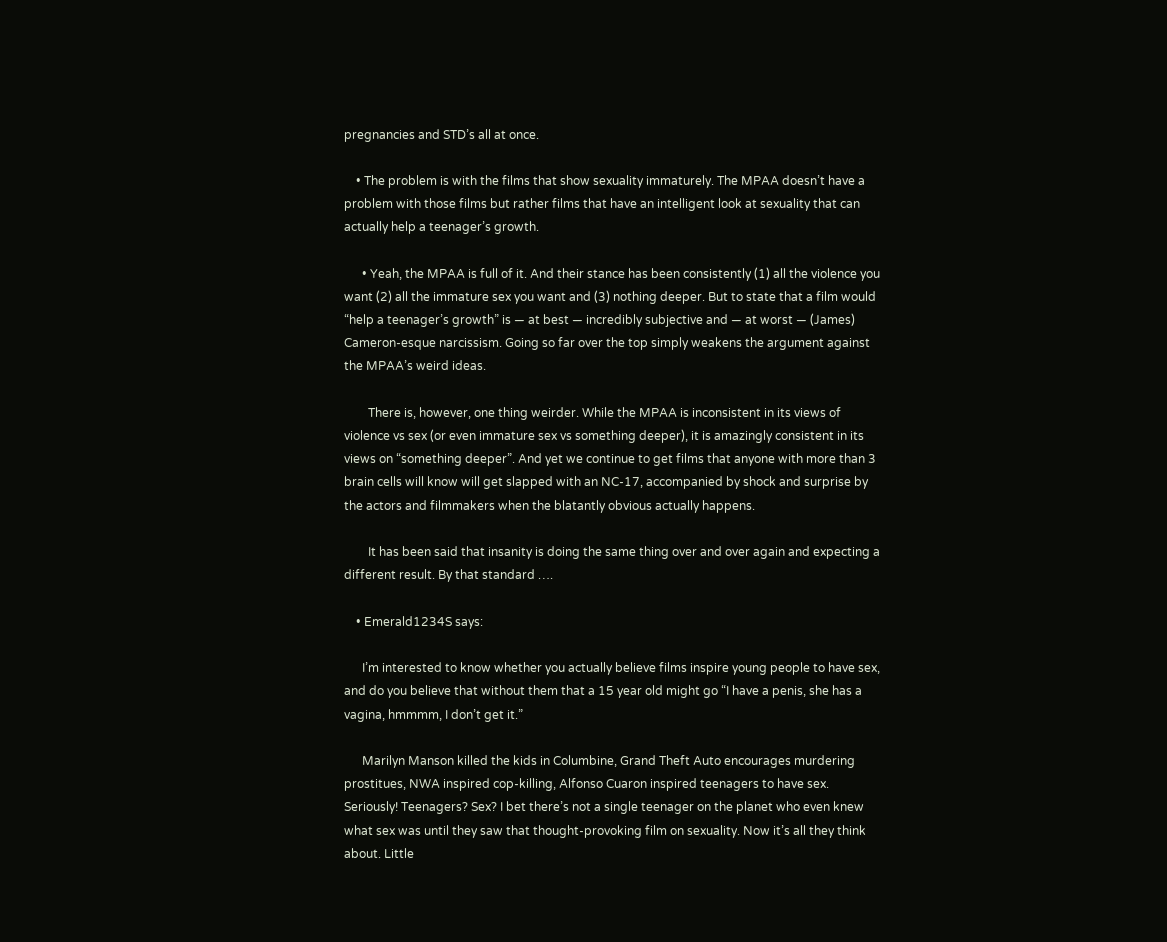pregnancies and STD’s all at once.

    • The problem is with the films that show sexuality immaturely. The MPAA doesn’t have a problem with those films but rather films that have an intelligent look at sexuality that can actually help a teenager’s growth.

      • Yeah, the MPAA is full of it. And their stance has been consistently (1) all the violence you want (2) all the immature sex you want and (3) nothing deeper. But to state that a film would “help a teenager’s growth” is — at best — incredibly subjective and — at worst — (James) Cameron-esque narcissism. Going so far over the top simply weakens the argument against the MPAA’s weird ideas.

        There is, however, one thing weirder. While the MPAA is inconsistent in its views of violence vs sex (or even immature sex vs something deeper), it is amazingly consistent in its views on “something deeper”. And yet we continue to get films that anyone with more than 3 brain cells will know will get slapped with an NC-17, accompanied by shock and surprise by the actors and filmmakers when the blatantly obvious actually happens.

        It has been said that insanity is doing the same thing over and over again and expecting a different result. By that standard ….

    • Emerald1234S says:

      I’m interested to know whether you actually believe films inspire young people to have sex, and do you believe that without them that a 15 year old might go “I have a penis, she has a vagina, hmmmm, I don’t get it.”

      Marilyn Manson killed the kids in Columbine, Grand Theft Auto encourages murdering prostitues, NWA inspired cop-killing, Alfonso Cuaron inspired teenagers to have sex. Seriously! Teenagers? Sex? I bet there’s not a single teenager on the planet who even knew what sex was until they saw that thought-provoking film on sexuality. Now it’s all they think about. Little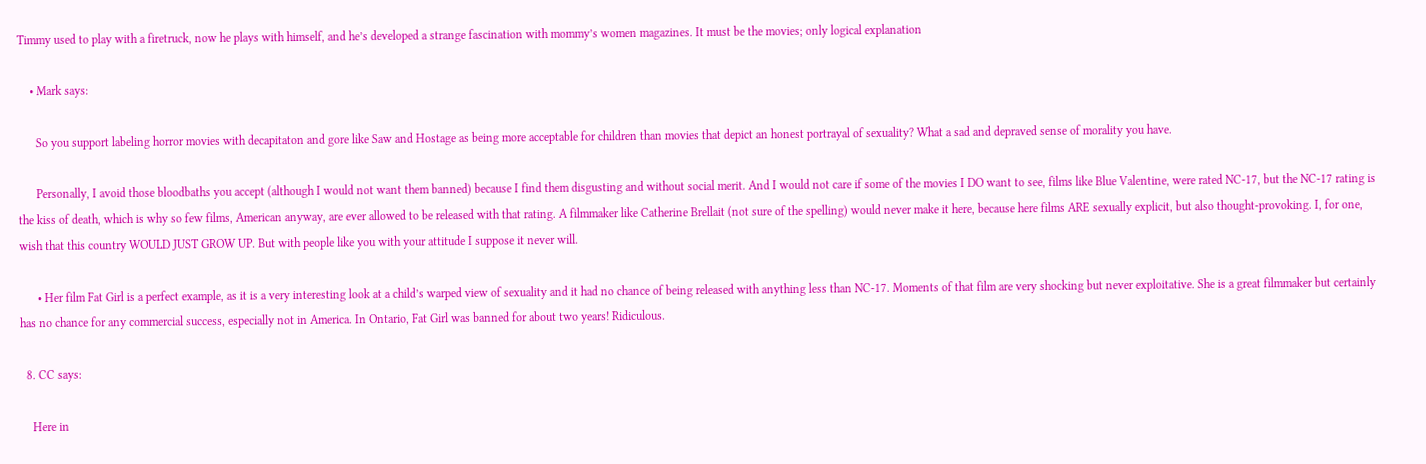Timmy used to play with a firetruck, now he plays with himself, and he’s developed a strange fascination with mommy’s women magazines. It must be the movies; only logical explanation

    • Mark says:

      So you support labeling horror movies with decapitaton and gore like Saw and Hostage as being more acceptable for children than movies that depict an honest portrayal of sexuality? What a sad and depraved sense of morality you have.

      Personally, I avoid those bloodbaths you accept (although I would not want them banned) because I find them disgusting and without social merit. And I would not care if some of the movies I DO want to see, films like Blue Valentine, were rated NC-17, but the NC-17 rating is the kiss of death, which is why so few films, American anyway, are ever allowed to be released with that rating. A filmmaker like Catherine Brellait (not sure of the spelling) would never make it here, because here films ARE sexually explicit, but also thought-provoking. I, for one, wish that this country WOULD JUST GROW UP. But with people like you with your attitude I suppose it never will.

      • Her film Fat Girl is a perfect example, as it is a very interesting look at a child’s warped view of sexuality and it had no chance of being released with anything less than NC-17. Moments of that film are very shocking but never exploitative. She is a great filmmaker but certainly has no chance for any commercial success, especially not in America. In Ontario, Fat Girl was banned for about two years! Ridiculous.

  8. CC says:

    Here in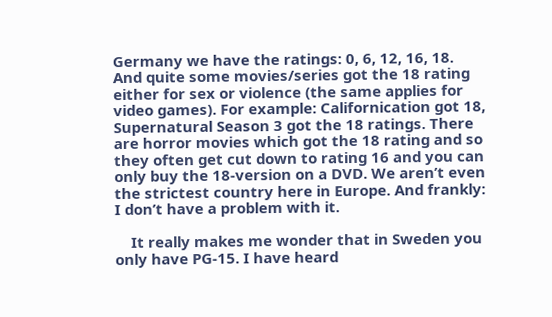Germany we have the ratings: 0, 6, 12, 16, 18. And quite some movies/series got the 18 rating either for sex or violence (the same applies for video games). For example: Californication got 18, Supernatural Season 3 got the 18 ratings. There are horror movies which got the 18 rating and so they often get cut down to rating 16 and you can only buy the 18-version on a DVD. We aren’t even the strictest country here in Europe. And frankly: I don’t have a problem with it.

    It really makes me wonder that in Sweden you only have PG-15. I have heard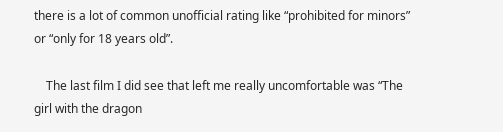there is a lot of common unofficial rating like “prohibited for minors” or “only for 18 years old”.

    The last film I did see that left me really uncomfortable was “The girl with the dragon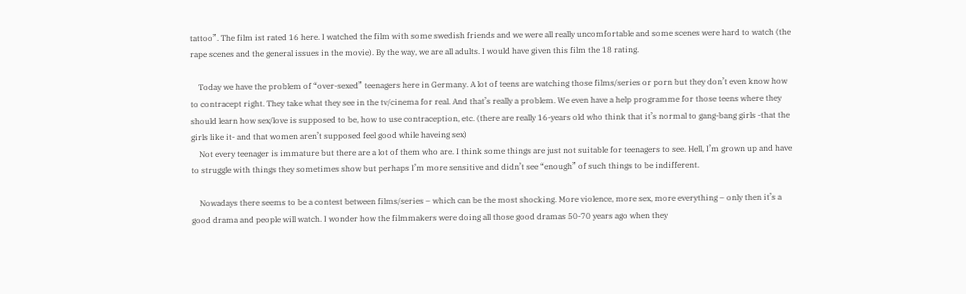tattoo”. The film ist rated 16 here. I watched the film with some swedish friends and we were all really uncomfortable and some scenes were hard to watch (the rape scenes and the general issues in the movie). By the way, we are all adults. I would have given this film the 18 rating.

    Today we have the problem of “over-sexed” teenagers here in Germany. A lot of teens are watching those films/series or porn but they don’t even know how to contracept right. They take what they see in the tv/cinema for real. And that’s really a problem. We even have a help programme for those teens where they should learn how sex/love is supposed to be, how to use contraception, etc. (there are really 16-years old who think that it’s normal to gang-bang girls -that the girls like it- and that women aren’t supposed feel good while haveing sex)
    Not every teenager is immature but there are a lot of them who are. I think some things are just not suitable for teenagers to see. Hell, I’m grown up and have to struggle with things they sometimes show but perhaps I’m more sensitive and didn’t see “enough” of such things to be indifferent.

    Nowadays there seems to be a contest between films/series – which can be the most shocking. More violence, more sex, more everything – only then it’s a good drama and people will watch. I wonder how the filmmakers were doing all those good dramas 50-70 years ago when they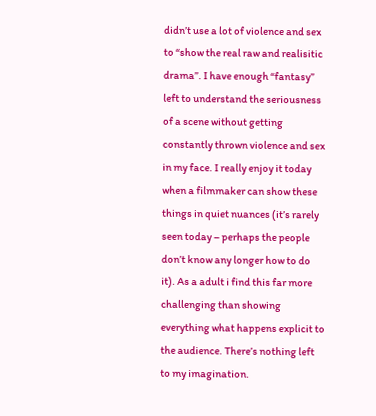didn’t use a lot of violence and sex to “show the real raw and realisitic drama”. I have enough “fantasy” left to understand the seriousness of a scene without getting constantly thrown violence and sex in my face. I really enjoy it today when a filmmaker can show these things in quiet nuances (it’s rarely seen today – perhaps the people don’t know any longer how to do it). As a adult i find this far more challenging than showing everything what happens explicit to the audience. There’s nothing left to my imagination.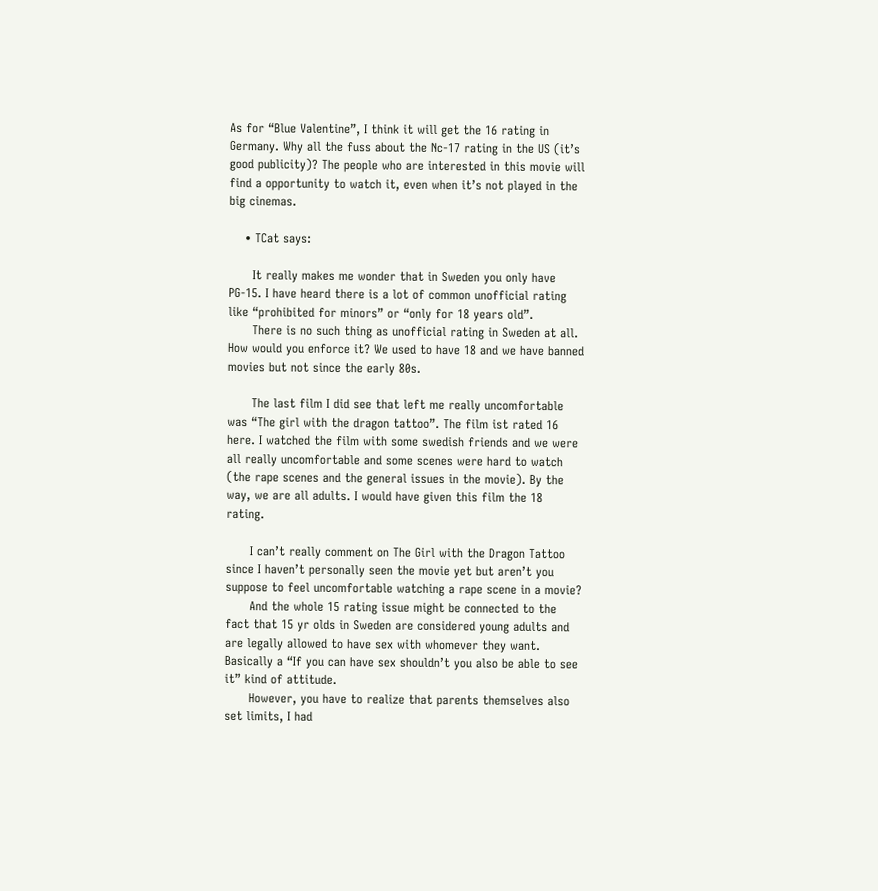As for “Blue Valentine”, I think it will get the 16 rating in Germany. Why all the fuss about the Nc-17 rating in the US (it’s good publicity)? The people who are interested in this movie will find a opportunity to watch it, even when it’s not played in the big cinemas.

    • TCat says:

      It really makes me wonder that in Sweden you only have PG-15. I have heard there is a lot of common unofficial rating like “prohibited for minors” or “only for 18 years old”.
      There is no such thing as unofficial rating in Sweden at all. How would you enforce it? We used to have 18 and we have banned movies but not since the early 80s.

      The last film I did see that left me really uncomfortable was “The girl with the dragon tattoo”. The film ist rated 16 here. I watched the film with some swedish friends and we were all really uncomfortable and some scenes were hard to watch (the rape scenes and the general issues in the movie). By the way, we are all adults. I would have given this film the 18 rating.

      I can’t really comment on The Girl with the Dragon Tattoo since I haven’t personally seen the movie yet but aren’t you suppose to feel uncomfortable watching a rape scene in a movie?
      And the whole 15 rating issue might be connected to the fact that 15 yr olds in Sweden are considered young adults and are legally allowed to have sex with whomever they want. Basically a “If you can have sex shouldn’t you also be able to see it” kind of attitude.
      However, you have to realize that parents themselves also set limits, I had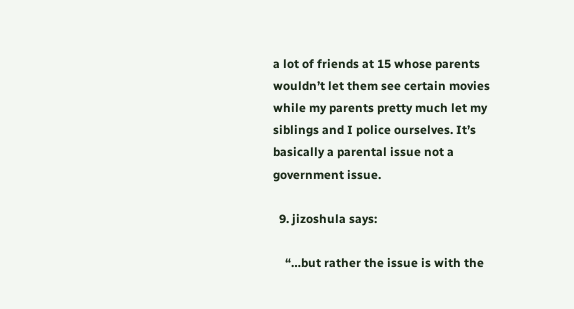a lot of friends at 15 whose parents wouldn’t let them see certain movies while my parents pretty much let my siblings and I police ourselves. It’s basically a parental issue not a government issue.

  9. jizoshula says:

    “…but rather the issue is with the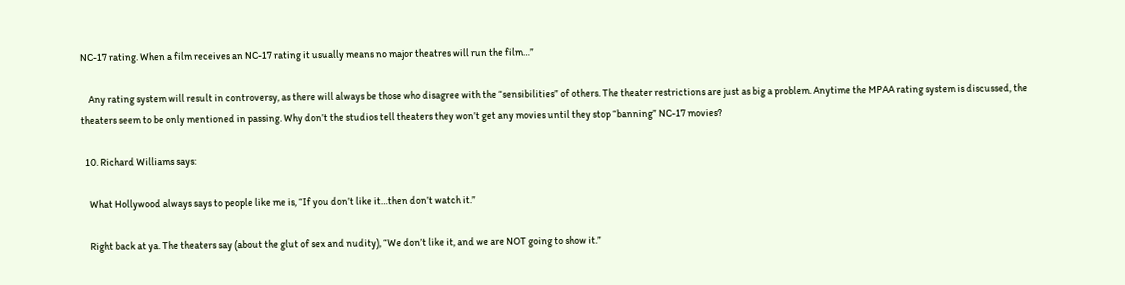NC-17 rating. When a film receives an NC-17 rating it usually means no major theatres will run the film…”

    Any rating system will result in controversy, as there will always be those who disagree with the “sensibilities” of others. The theater restrictions are just as big a problem. Anytime the MPAA rating system is discussed, the theaters seem to be only mentioned in passing. Why don’t the studios tell theaters they won’t get any movies until they stop “banning” NC-17 movies?

  10. Richard Williams says:

    What Hollywood always says to people like me is, “If you don’t like it…then don’t watch it.”

    Right back at ya. The theaters say (about the glut of sex and nudity), “We don’t like it, and we are NOT going to show it.”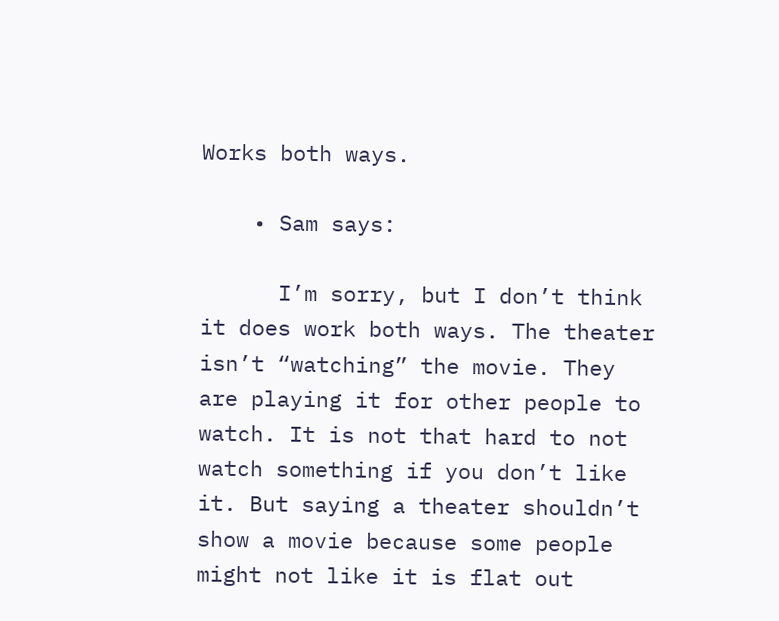Works both ways.

    • Sam says:

      I’m sorry, but I don’t think it does work both ways. The theater isn’t “watching” the movie. They are playing it for other people to watch. It is not that hard to not watch something if you don’t like it. But saying a theater shouldn’t show a movie because some people might not like it is flat out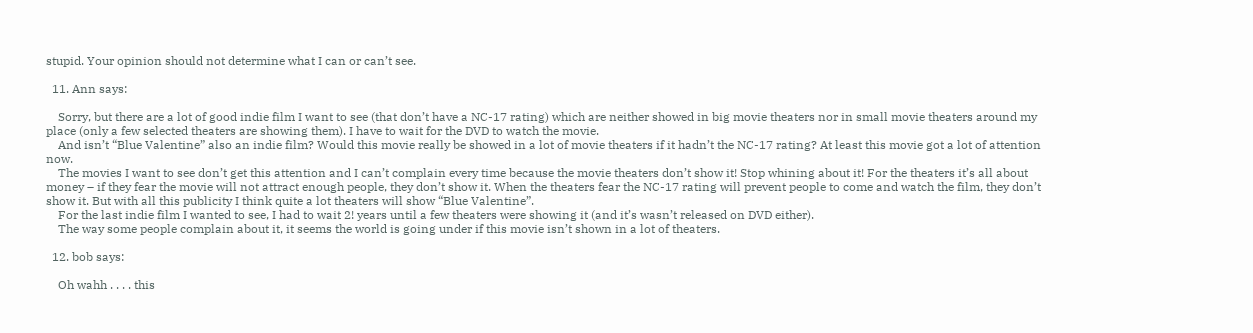stupid. Your opinion should not determine what I can or can’t see.

  11. Ann says:

    Sorry, but there are a lot of good indie film I want to see (that don’t have a NC-17 rating) which are neither showed in big movie theaters nor in small movie theaters around my place (only a few selected theaters are showing them). I have to wait for the DVD to watch the movie.
    And isn’t “Blue Valentine” also an indie film? Would this movie really be showed in a lot of movie theaters if it hadn’t the NC-17 rating? At least this movie got a lot of attention now.
    The movies I want to see don’t get this attention and I can’t complain every time because the movie theaters don’t show it! Stop whining about it! For the theaters it’s all about money – if they fear the movie will not attract enough people, they don’t show it. When the theaters fear the NC-17 rating will prevent people to come and watch the film, they don’t show it. But with all this publicity I think quite a lot theaters will show “Blue Valentine”.
    For the last indie film I wanted to see, I had to wait 2! years until a few theaters were showing it (and it’s wasn’t released on DVD either).
    The way some people complain about it, it seems the world is going under if this movie isn’t shown in a lot of theaters.

  12. bob says:

    Oh wahh . . . . this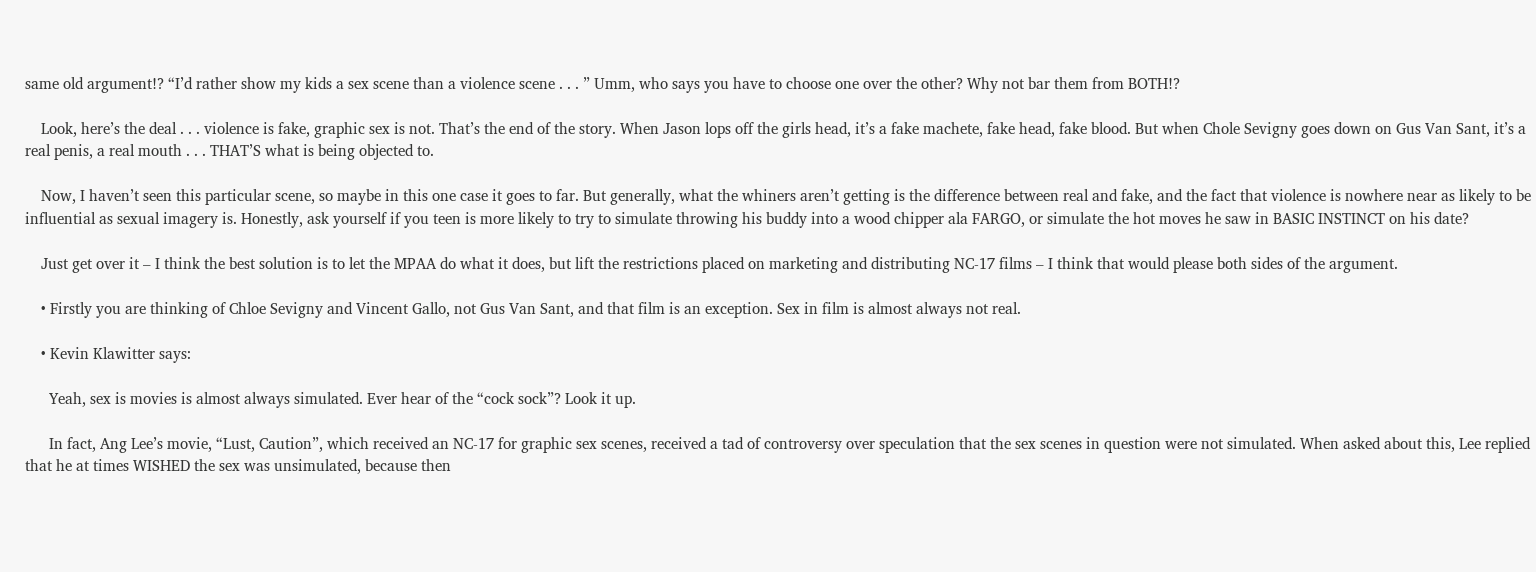same old argument!? “I’d rather show my kids a sex scene than a violence scene . . . ” Umm, who says you have to choose one over the other? Why not bar them from BOTH!?

    Look, here’s the deal . . . violence is fake, graphic sex is not. That’s the end of the story. When Jason lops off the girls head, it’s a fake machete, fake head, fake blood. But when Chole Sevigny goes down on Gus Van Sant, it’s a real penis, a real mouth . . . THAT’S what is being objected to.

    Now, I haven’t seen this particular scene, so maybe in this one case it goes to far. But generally, what the whiners aren’t getting is the difference between real and fake, and the fact that violence is nowhere near as likely to be influential as sexual imagery is. Honestly, ask yourself if you teen is more likely to try to simulate throwing his buddy into a wood chipper ala FARGO, or simulate the hot moves he saw in BASIC INSTINCT on his date?

    Just get over it – I think the best solution is to let the MPAA do what it does, but lift the restrictions placed on marketing and distributing NC-17 films – I think that would please both sides of the argument.

    • Firstly you are thinking of Chloe Sevigny and Vincent Gallo, not Gus Van Sant, and that film is an exception. Sex in film is almost always not real.

    • Kevin Klawitter says:

      Yeah, sex is movies is almost always simulated. Ever hear of the “cock sock”? Look it up.

      In fact, Ang Lee’s movie, “Lust, Caution”, which received an NC-17 for graphic sex scenes, received a tad of controversy over speculation that the sex scenes in question were not simulated. When asked about this, Lee replied that he at times WISHED the sex was unsimulated, because then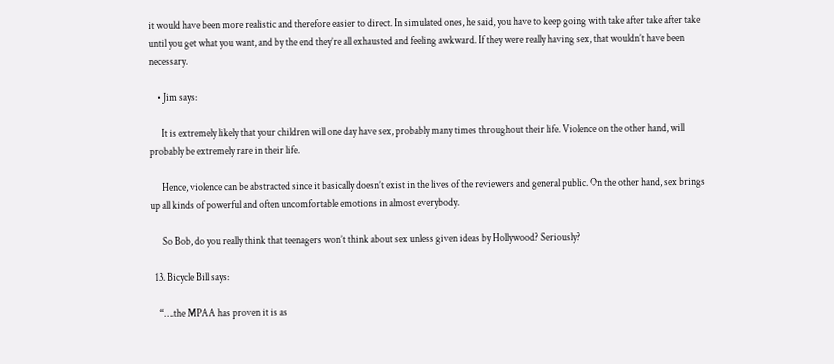it would have been more realistic and therefore easier to direct. In simulated ones, he said, you have to keep going with take after take after take until you get what you want, and by the end they’re all exhausted and feeling awkward. If they were really having sex, that wouldn’t have been necessary.

    • Jim says:

      It is extremely likely that your children will one day have sex, probably many times throughout their life. Violence on the other hand, will probably be extremely rare in their life.

      Hence, violence can be abstracted since it basically doesn’t exist in the lives of the reviewers and general public. On the other hand, sex brings up all kinds of powerful and often uncomfortable emotions in almost everybody.

      So Bob, do you really think that teenagers won’t think about sex unless given ideas by Hollywood? Seriously?

  13. Bicycle Bill says:

    “….the MPAA has proven it is as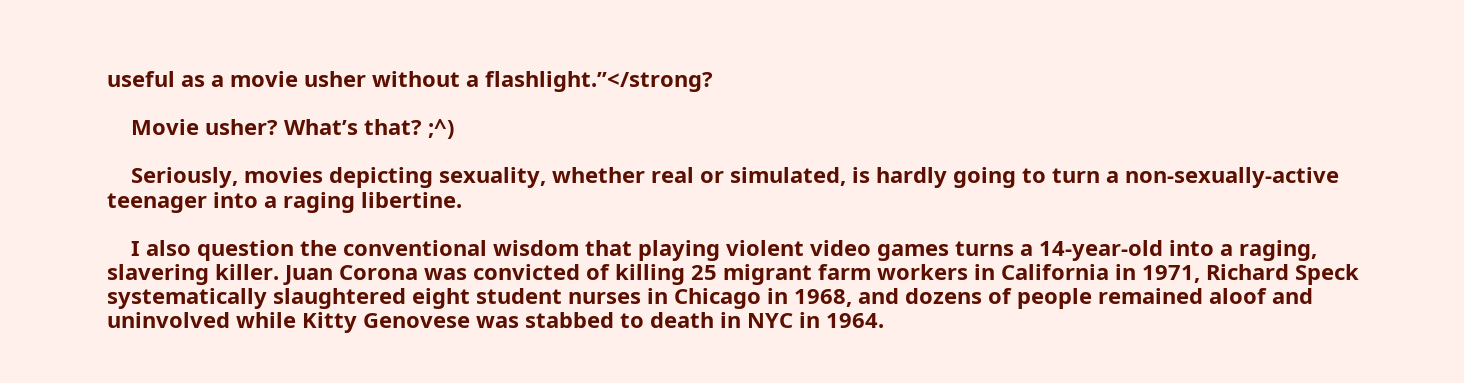useful as a movie usher without a flashlight.”</strong?

    Movie usher? What’s that? ;^)

    Seriously, movies depicting sexuality, whether real or simulated, is hardly going to turn a non-sexually-active teenager into a raging libertine.

    I also question the conventional wisdom that playing violent video games turns a 14-year-old into a raging, slavering killer. Juan Corona was convicted of killing 25 migrant farm workers in California in 1971, Richard Speck systematically slaughtered eight student nurses in Chicago in 1968, and dozens of people remained aloof and uninvolved while Kitty Genovese was stabbed to death in NYC in 1964.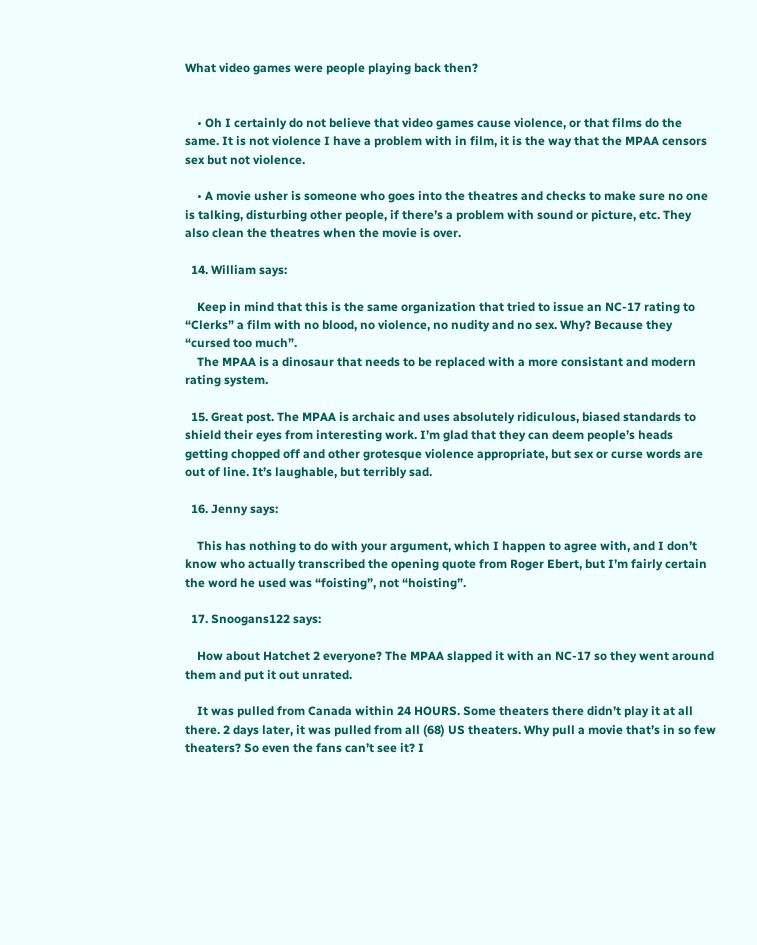What video games were people playing back then?


    • Oh I certainly do not believe that video games cause violence, or that films do the same. It is not violence I have a problem with in film, it is the way that the MPAA censors sex but not violence.

    • A movie usher is someone who goes into the theatres and checks to make sure no one is talking, disturbing other people, if there’s a problem with sound or picture, etc. They also clean the theatres when the movie is over.

  14. William says:

    Keep in mind that this is the same organization that tried to issue an NC-17 rating to “Clerks” a film with no blood, no violence, no nudity and no sex. Why? Because they “cursed too much”.
    The MPAA is a dinosaur that needs to be replaced with a more consistant and modern rating system.

  15. Great post. The MPAA is archaic and uses absolutely ridiculous, biased standards to shield their eyes from interesting work. I’m glad that they can deem people’s heads getting chopped off and other grotesque violence appropriate, but sex or curse words are out of line. It’s laughable, but terribly sad.

  16. Jenny says:

    This has nothing to do with your argument, which I happen to agree with, and I don’t know who actually transcribed the opening quote from Roger Ebert, but I’m fairly certain the word he used was “foisting”, not “hoisting”.

  17. Snoogans122 says:

    How about Hatchet 2 everyone? The MPAA slapped it with an NC-17 so they went around them and put it out unrated.

    It was pulled from Canada within 24 HOURS. Some theaters there didn’t play it at all there. 2 days later, it was pulled from all (68) US theaters. Why pull a movie that’s in so few theaters? So even the fans can’t see it? I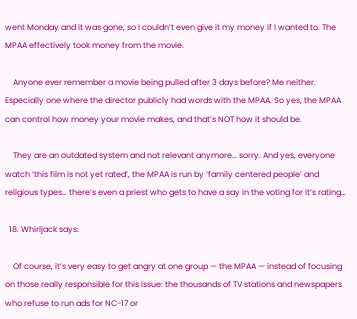went Monday and it was gone, so I couldn’t even give it my money if I wanted to. The MPAA effectively took money from the movie.

    Anyone ever remember a movie being pulled after 3 days before? Me neither. Especially one where the director publicly had words with the MPAA. So yes, the MPAA can control how money your movie makes, and that’s NOT how it should be.

    They are an outdated system and not relevant anymore… sorry. And yes, everyone watch ‘this film is not yet rated’, the MPAA is run by ‘family centered people’ and religious types… there’s even a priest who gets to have a say in the voting for it’s rating…

  18. Whirljack says:

    Of course, it’s very easy to get angry at one group — the MPAA — instead of focusing on those really responsible for this issue: the thousands of TV stations and newspapers who refuse to run ads for NC-17 or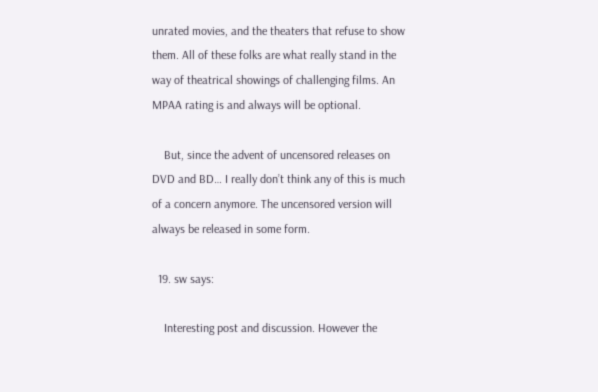unrated movies, and the theaters that refuse to show them. All of these folks are what really stand in the way of theatrical showings of challenging films. An MPAA rating is and always will be optional.

    But, since the advent of uncensored releases on DVD and BD… I really don’t think any of this is much of a concern anymore. The uncensored version will always be released in some form.

  19. sw says:

    Interesting post and discussion. However the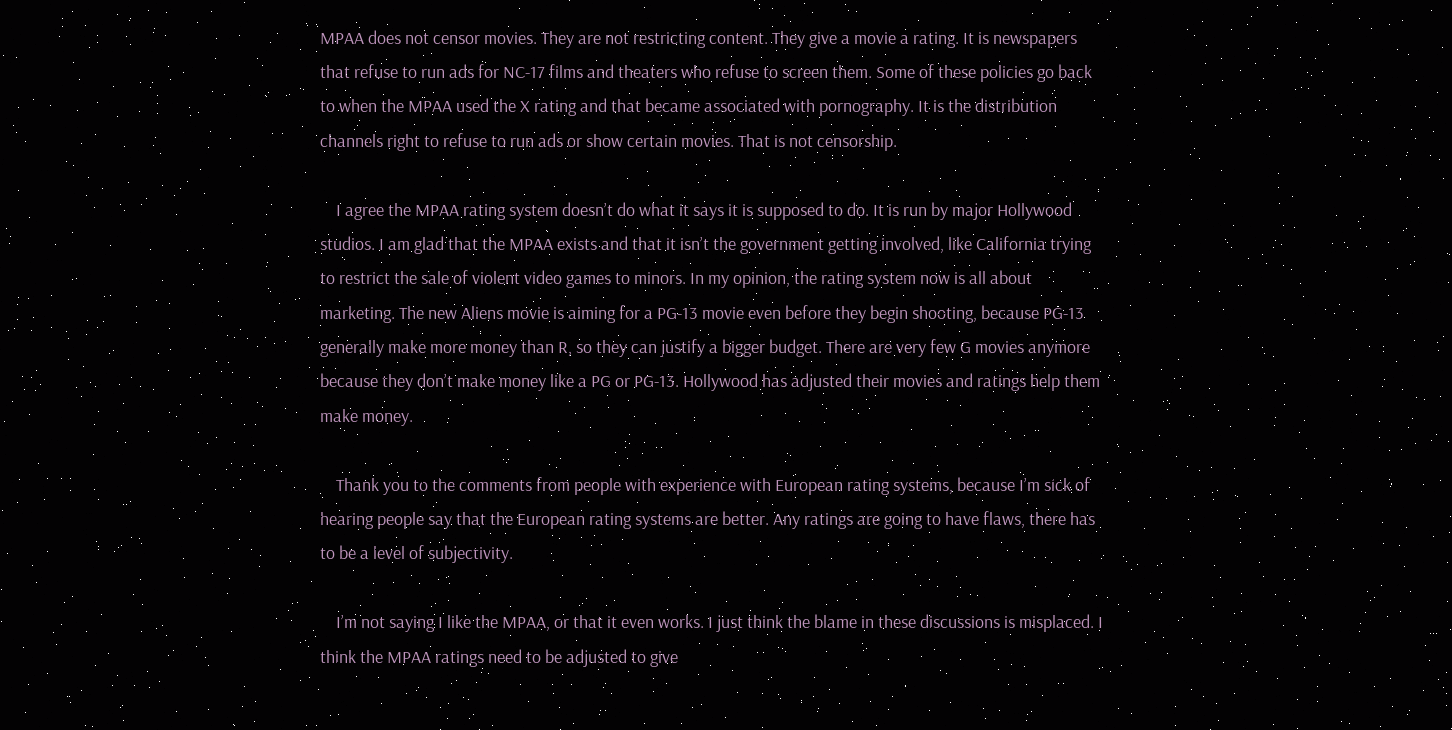MPAA does not censor movies. They are not restricting content. They give a movie a rating. It is newspapers that refuse to run ads for NC-17 films and theaters who refuse to screen them. Some of these policies go back to when the MPAA used the X rating and that became associated with pornography. It is the distribution channels right to refuse to run ads or show certain movies. That is not censorship.

    I agree the MPAA rating system doesn’t do what it says it is supposed to do. It is run by major Hollywood studios. I am glad that the MPAA exists and that it isn’t the government getting involved, like California trying to restrict the sale of violent video games to minors. In my opinion, the rating system now is all about marketing. The new Aliens movie is aiming for a PG-13 movie even before they begin shooting, because PG-13 generally make more money than R, so they can justify a bigger budget. There are very few G movies anymore because they don’t make money like a PG or PG-13. Hollywood has adjusted their movies and ratings help them make money.

    Thank you to the comments from people with experience with European rating systems, because I’m sick of hearing people say that the European rating systems are better. Any ratings are going to have flaws, there has to be a level of subjectivity.

    I’m not saying I like the MPAA, or that it even works. I just think the blame in these discussions is misplaced. I think the MPAA ratings need to be adjusted to give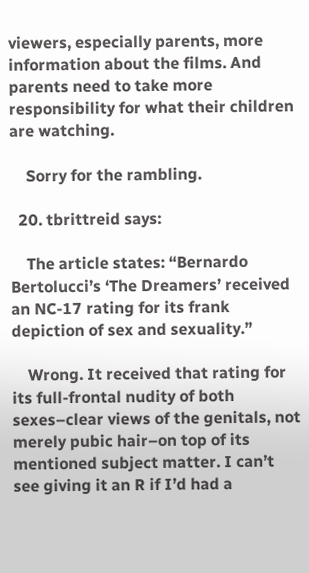viewers, especially parents, more information about the films. And parents need to take more responsibility for what their children are watching.

    Sorry for the rambling.

  20. tbrittreid says:

    The article states: “Bernardo Bertolucci’s ‘The Dreamers’ received an NC-17 rating for its frank depiction of sex and sexuality.”

    Wrong. It received that rating for its full-frontal nudity of both sexes–clear views of the genitals, not merely pubic hair–on top of its mentioned subject matter. I can’t see giving it an R if I’d had a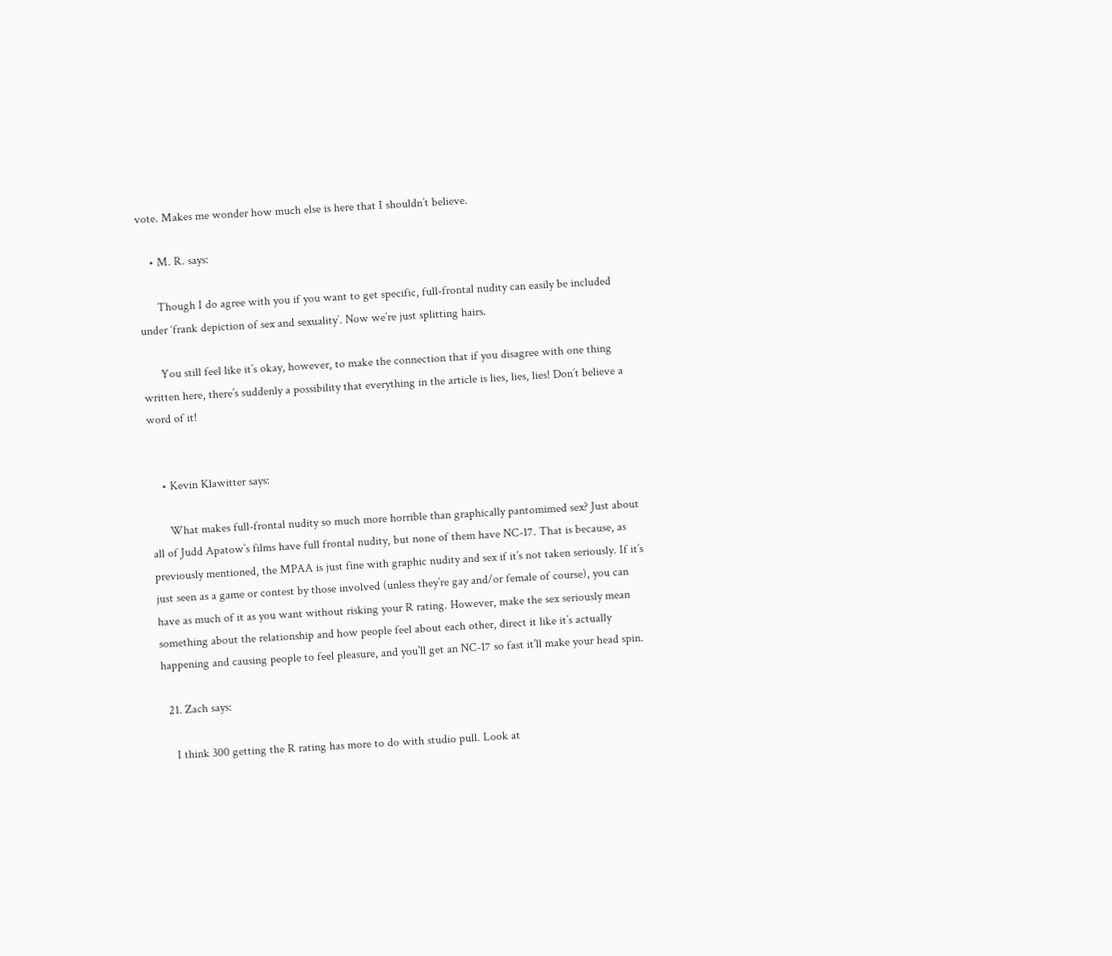vote. Makes me wonder how much else is here that I shouldn’t believe.

    • M. R. says:

      Though I do agree with you if you want to get specific, full-frontal nudity can easily be included under ‘frank depiction of sex and sexuality’. Now we’re just splitting hairs.

      You still feel like it’s okay, however, to make the connection that if you disagree with one thing written here, there’s suddenly a possibility that everything in the article is lies, lies, lies! Don’t believe a word of it!


    • Kevin Klawitter says:

      What makes full-frontal nudity so much more horrible than graphically pantomimed sex? Just about all of Judd Apatow’s films have full frontal nudity, but none of them have NC-17. That is because, as previously mentioned, the MPAA is just fine with graphic nudity and sex if it’s not taken seriously. If it’s just seen as a game or contest by those involved (unless they’re gay and/or female of course), you can have as much of it as you want without risking your R rating. However, make the sex seriously mean something about the relationship and how people feel about each other, direct it like it’s actually happening and causing people to feel pleasure, and you’ll get an NC-17 so fast it’ll make your head spin.

  21. Zach says:

    I think 300 getting the R rating has more to do with studio pull. Look at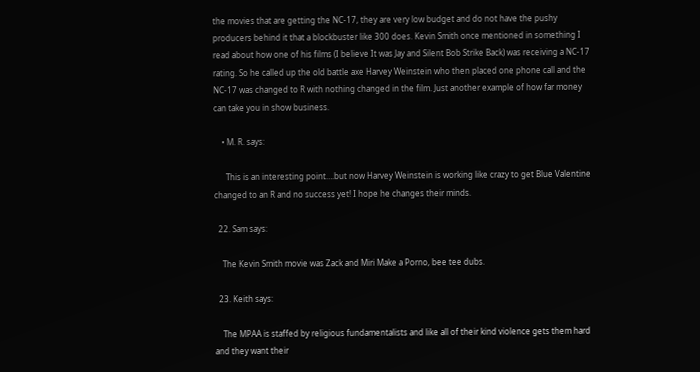the movies that are getting the NC-17, they are very low budget and do not have the pushy producers behind it that a blockbuster like 300 does. Kevin Smith once mentioned in something I read about how one of his films (I believe It was Jay and Silent Bob Strike Back) was receiving a NC-17 rating. So he called up the old battle axe Harvey Weinstein who then placed one phone call and the NC-17 was changed to R with nothing changed in the film. Just another example of how far money can take you in show business.

    • M. R. says:

      This is an interesting point….but now Harvey Weinstein is working like crazy to get Blue Valentine changed to an R and no success yet! I hope he changes their minds.

  22. Sam says:

    The Kevin Smith movie was Zack and Miri Make a Porno, bee tee dubs.

  23. Keith says:

    The MPAA is staffed by religious fundamentalists and like all of their kind violence gets them hard and they want their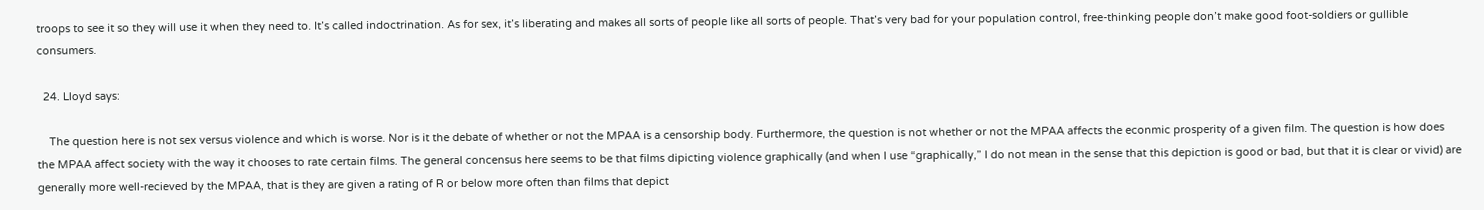troops to see it so they will use it when they need to. It’s called indoctrination. As for sex, it’s liberating and makes all sorts of people like all sorts of people. That’s very bad for your population control, free-thinking people don’t make good foot-soldiers or gullible consumers.

  24. Lloyd says:

    The question here is not sex versus violence and which is worse. Nor is it the debate of whether or not the MPAA is a censorship body. Furthermore, the question is not whether or not the MPAA affects the econmic prosperity of a given film. The question is how does the MPAA affect society with the way it chooses to rate certain films. The general concensus here seems to be that films dipicting violence graphically (and when I use “graphically,” I do not mean in the sense that this depiction is good or bad, but that it is clear or vivid) are generally more well-recieved by the MPAA, that is they are given a rating of R or below more often than films that depict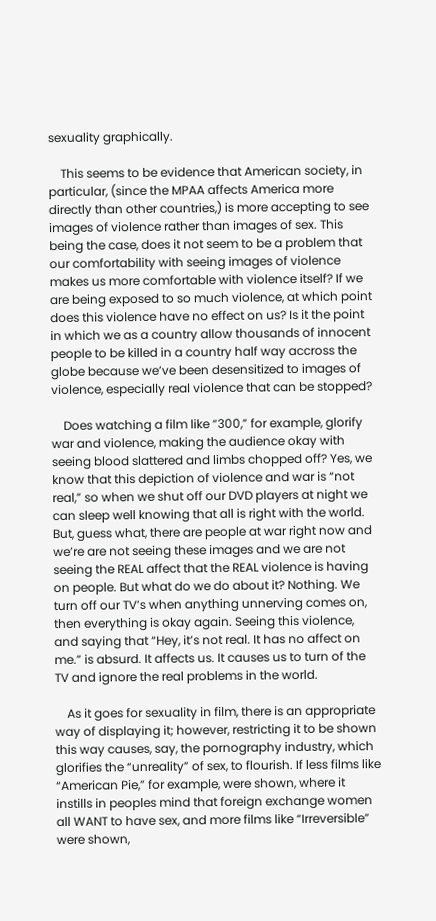sexuality graphically.

    This seems to be evidence that American society, in particular, (since the MPAA affects America more directly than other countries,) is more accepting to see images of violence rather than images of sex. This being the case, does it not seem to be a problem that our comfortability with seeing images of violence makes us more comfortable with violence itself? If we are being exposed to so much violence, at which point does this violence have no effect on us? Is it the point in which we as a country allow thousands of innocent people to be killed in a country half way accross the globe because we’ve been desensitized to images of violence, especially real violence that can be stopped?

    Does watching a film like “300,” for example, glorify war and violence, making the audience okay with seeing blood slattered and limbs chopped off? Yes, we know that this depiction of violence and war is “not real,” so when we shut off our DVD players at night we can sleep well knowing that all is right with the world. But, guess what, there are people at war right now and we’re are not seeing these images and we are not seeing the REAL affect that the REAL violence is having on people. But what do we do about it? Nothing. We turn off our TV’s when anything unnerving comes on, then everything is okay again. Seeing this violence, and saying that “Hey, it’s not real. It has no affect on me.” is absurd. It affects us. It causes us to turn of the TV and ignore the real problems in the world.

    As it goes for sexuality in film, there is an appropriate way of displaying it; however, restricting it to be shown this way causes, say, the pornography industry, which glorifies the “unreality” of sex, to flourish. If less films like “American Pie,” for example, were shown, where it instills in peoples mind that foreign exchange women all WANT to have sex, and more films like “Irreversible” were shown,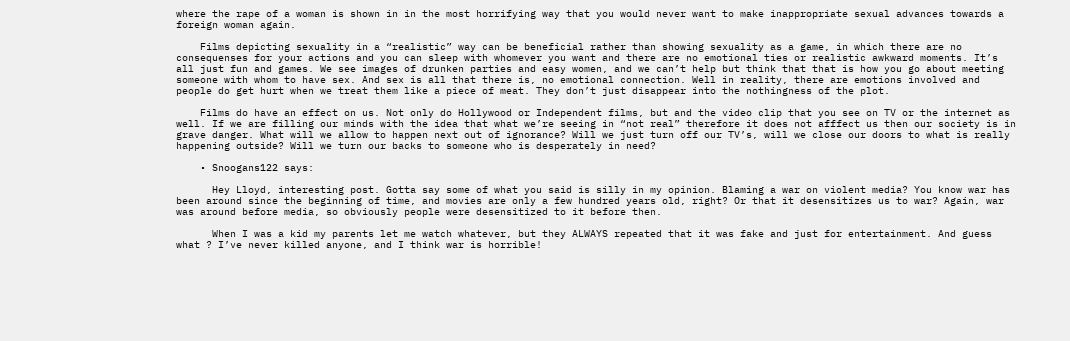where the rape of a woman is shown in in the most horrifying way that you would never want to make inappropriate sexual advances towards a foreign woman again.

    Films depicting sexuality in a “realistic” way can be beneficial rather than showing sexuality as a game, in which there are no consequenses for your actions and you can sleep with whomever you want and there are no emotional ties or realistic awkward moments. It’s all just fun and games. We see images of drunken parties and easy women, and we can’t help but think that that is how you go about meeting someone with whom to have sex. And sex is all that there is, no emotional connection. Well in reality, there are emotions involved and people do get hurt when we treat them like a piece of meat. They don’t just disappear into the nothingness of the plot.

    Films do have an effect on us. Not only do Hollywood or Independent films, but and the video clip that you see on TV or the internet as well. If we are filling our minds with the idea that what we’re seeing in “not real” therefore it does not afffect us then our society is in grave danger. What will we allow to happen next out of ignorance? Will we just turn off our TV’s, will we close our doors to what is really happening outside? Will we turn our backs to someone who is desperately in need?

    • Snoogans122 says:

      Hey Lloyd, interesting post. Gotta say some of what you said is silly in my opinion. Blaming a war on violent media? You know war has been around since the beginning of time, and movies are only a few hundred years old, right? Or that it desensitizes us to war? Again, war was around before media, so obviously people were desensitized to it before then.

      When I was a kid my parents let me watch whatever, but they ALWAYS repeated that it was fake and just for entertainment. And guess what ? I’ve never killed anyone, and I think war is horrible!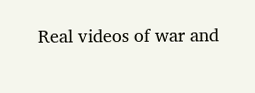Real videos of war and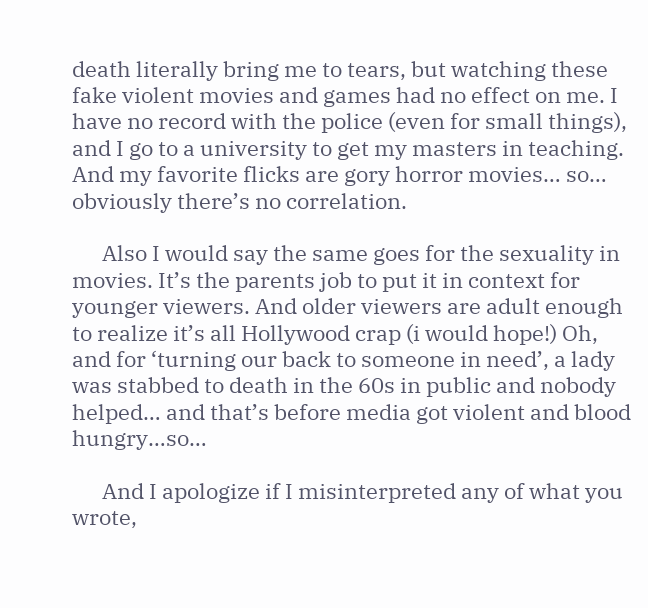death literally bring me to tears, but watching these fake violent movies and games had no effect on me. I have no record with the police (even for small things), and I go to a university to get my masters in teaching. And my favorite flicks are gory horror movies… so… obviously there’s no correlation.

      Also I would say the same goes for the sexuality in movies. It’s the parents job to put it in context for younger viewers. And older viewers are adult enough to realize it’s all Hollywood crap (i would hope!) Oh, and for ‘turning our back to someone in need’, a lady was stabbed to death in the 60s in public and nobody helped… and that’s before media got violent and blood hungry…so…

      And I apologize if I misinterpreted any of what you wrote,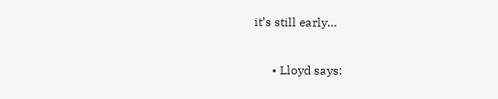it’s still early…

      • Lloyd says: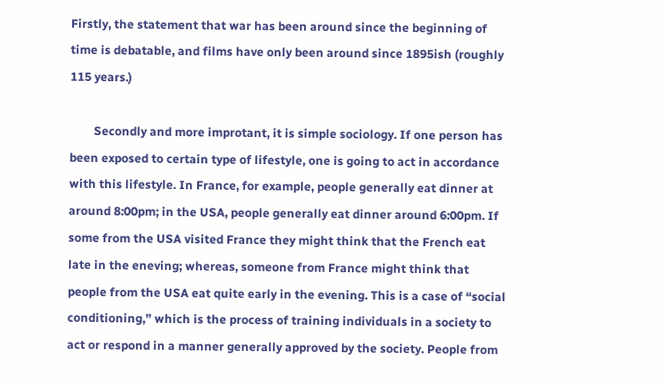Firstly, the statement that war has been around since the beginning of time is debatable, and films have only been around since 1895ish (roughly 115 years.)

        Secondly and more improtant, it is simple sociology. If one person has been exposed to certain type of lifestyle, one is going to act in accordance with this lifestyle. In France, for example, people generally eat dinner at around 8:00pm; in the USA, people generally eat dinner around 6:00pm. If some from the USA visited France they might think that the French eat late in the eneving; whereas, someone from France might think that people from the USA eat quite early in the evening. This is a case of “social conditioning,” which is the process of training individuals in a society to act or respond in a manner generally approved by the society. People from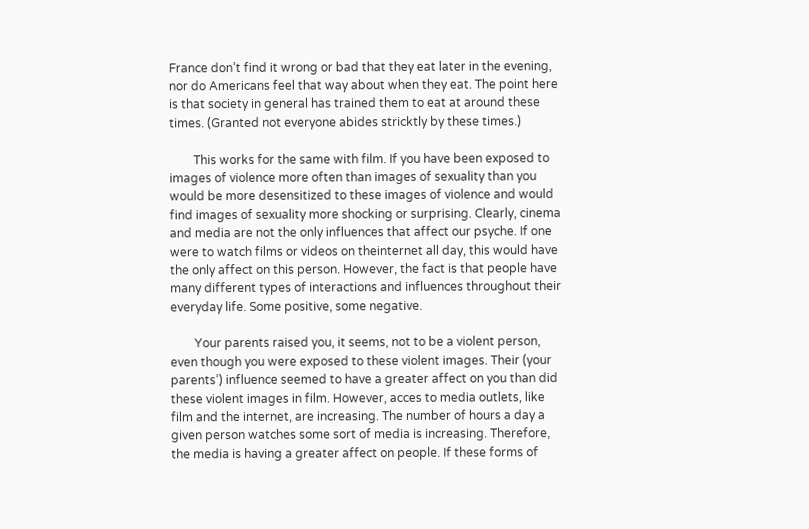France don’t find it wrong or bad that they eat later in the evening, nor do Americans feel that way about when they eat. The point here is that society in general has trained them to eat at around these times. (Granted not everyone abides stricktly by these times.)

        This works for the same with film. If you have been exposed to images of violence more often than images of sexuality than you would be more desensitized to these images of violence and would find images of sexuality more shocking or surprising. Clearly, cinema and media are not the only influences that affect our psyche. If one were to watch films or videos on theinternet all day, this would have the only affect on this person. However, the fact is that people have many different types of interactions and influences throughout their everyday life. Some positive, some negative.

        Your parents raised you, it seems, not to be a violent person, even though you were exposed to these violent images. Their (your parents’) influence seemed to have a greater affect on you than did these violent images in film. However, acces to media outlets, like film and the internet, are increasing. The number of hours a day a given person watches some sort of media is increasing. Therefore, the media is having a greater affect on people. If these forms of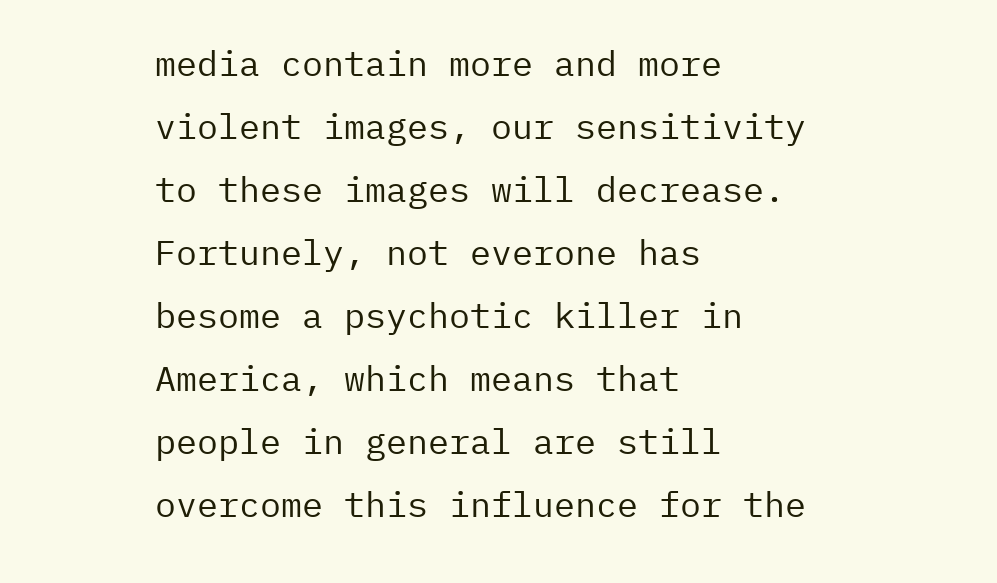media contain more and more violent images, our sensitivity to these images will decrease. Fortunely, not everone has besome a psychotic killer in America, which means that people in general are still overcome this influence for the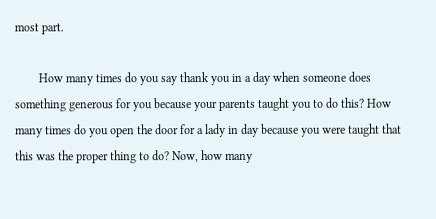most part.

        How many times do you say thank you in a day when someone does something generous for you because your parents taught you to do this? How many times do you open the door for a lady in day because you were taught that this was the proper thing to do? Now, how many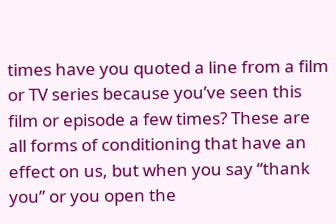times have you quoted a line from a film or TV series because you’ve seen this film or episode a few times? These are all forms of conditioning that have an effect on us, but when you say “thank you” or you open the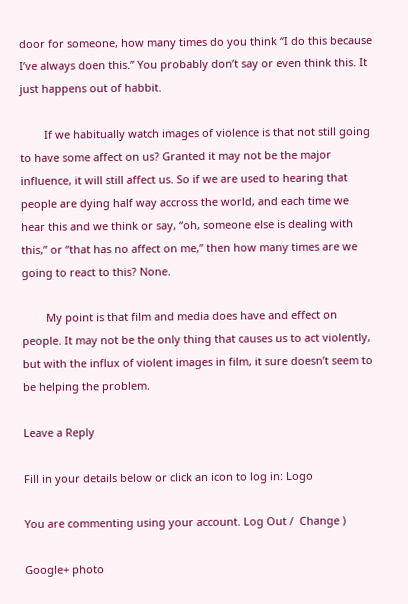door for someone, how many times do you think “I do this because I’ve always doen this.” You probably don’t say or even think this. It just happens out of habbit.

        If we habitually watch images of violence is that not still going to have some affect on us? Granted it may not be the major influence, it will still affect us. So if we are used to hearing that people are dying half way accross the world, and each time we hear this and we think or say, “oh, someone else is dealing with this,” or “that has no affect on me,” then how many times are we going to react to this? None.

        My point is that film and media does have and effect on people. It may not be the only thing that causes us to act violently, but with the influx of violent images in film, it sure doesn’t seem to be helping the problem.

Leave a Reply

Fill in your details below or click an icon to log in: Logo

You are commenting using your account. Log Out /  Change )

Google+ photo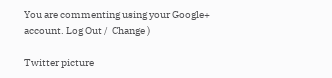You are commenting using your Google+ account. Log Out /  Change )

Twitter picture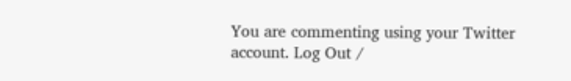You are commenting using your Twitter account. Log Out /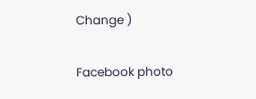Change )

Facebook photo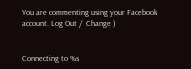You are commenting using your Facebook account. Log Out /  Change )


Connecting to %s